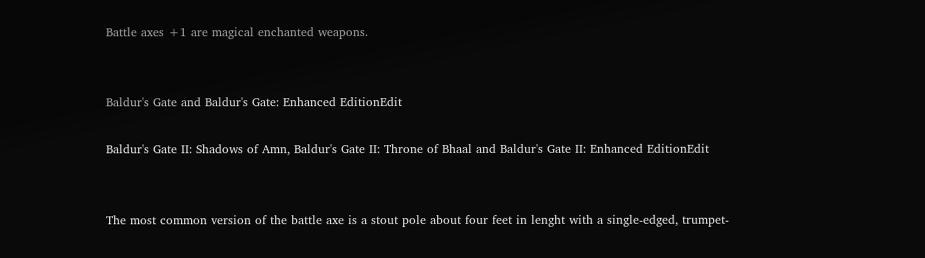Battle axes +1 are magical enchanted weapons.


Baldur's Gate and Baldur's Gate: Enhanced EditionEdit

Baldur's Gate II: Shadows of Amn, Baldur's Gate II: Throne of Bhaal and Baldur's Gate II: Enhanced EditionEdit


The most common version of the battle axe is a stout pole about four feet in lenght with a single-edged, trumpet-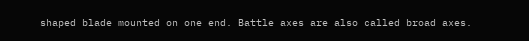shaped blade mounted on one end. Battle axes are also called broad axes.